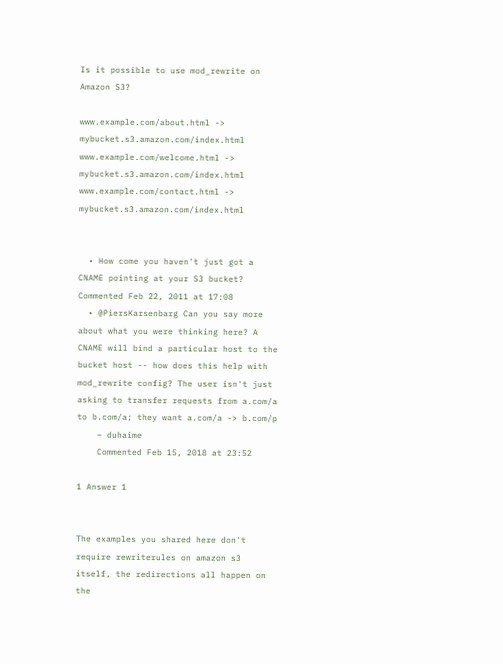Is it possible to use mod_rewrite on Amazon S3?

www.example.com/about.html -> mybucket.s3.amazon.com/index.html
www.example.com/welcome.html -> mybucket.s3.amazon.com/index.html
www.example.com/contact.html -> mybucket.s3.amazon.com/index.html


  • How come you haven't just got a CNAME pointing at your S3 bucket? Commented Feb 22, 2011 at 17:08
  • @PiersKarsenbarg Can you say more about what you were thinking here? A CNAME will bind a particular host to the bucket host -- how does this help with mod_rewrite config? The user isn't just asking to transfer requests from a.com/a to b.com/a; they want a.com/a -> b.com/p
    – duhaime
    Commented Feb 15, 2018 at 23:52

1 Answer 1


The examples you shared here don't require rewriterules on amazon s3 itself, the redirections all happen on the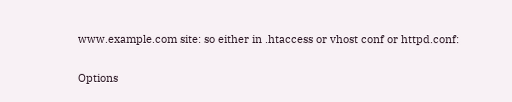www.example.com site: so either in .htaccess or vhost conf or httpd.conf:

Options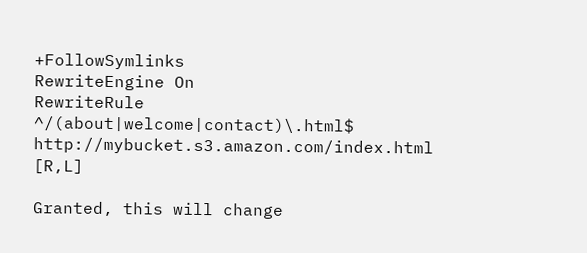+FollowSymlinks
RewriteEngine On
RewriteRule ^/(about|welcome|contact)\.html$ http://mybucket.s3.amazon.com/index.html [R,L]

Granted, this will change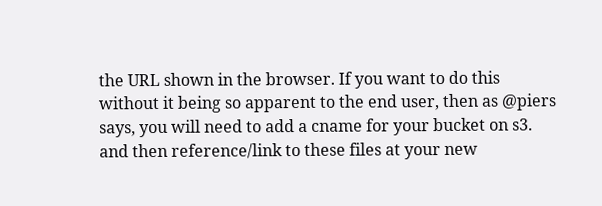the URL shown in the browser. If you want to do this without it being so apparent to the end user, then as @piers says, you will need to add a cname for your bucket on s3. and then reference/link to these files at your new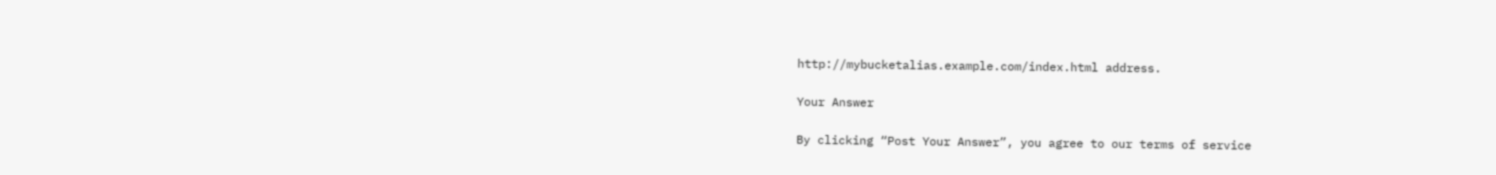http://mybucketalias.example.com/index.html address.

Your Answer

By clicking “Post Your Answer”, you agree to our terms of service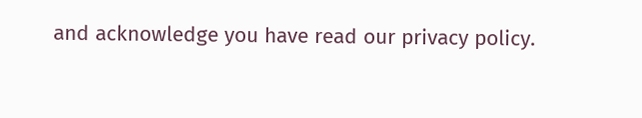and acknowledge you have read our privacy policy.